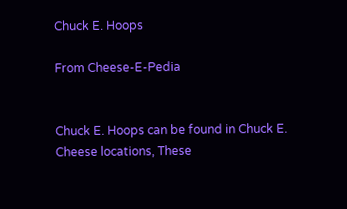Chuck E. Hoops

From Cheese-E-Pedia


Chuck E. Hoops can be found in Chuck E. Cheese locations, These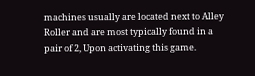machines usually are located next to Alley Roller and are most typically found in a pair of 2, Upon activating this game.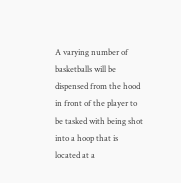A varying number of basketballs will be dispensed from the hood in front of the player to be tasked with being shot into a hoop that is located at a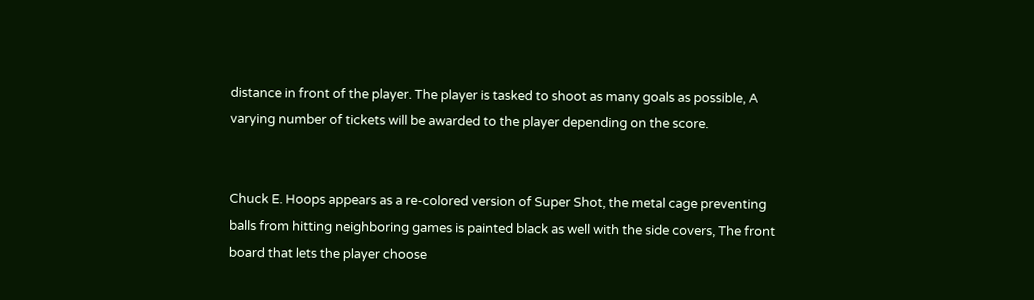distance in front of the player. The player is tasked to shoot as many goals as possible, A varying number of tickets will be awarded to the player depending on the score.


Chuck E. Hoops appears as a re-colored version of Super Shot, the metal cage preventing balls from hitting neighboring games is painted black as well with the side covers, The front board that lets the player choose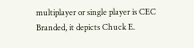multiplayer or single player is CEC Branded, it depicts Chuck E.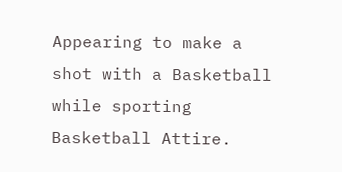Appearing to make a shot with a Basketball while sporting Basketball Attire.